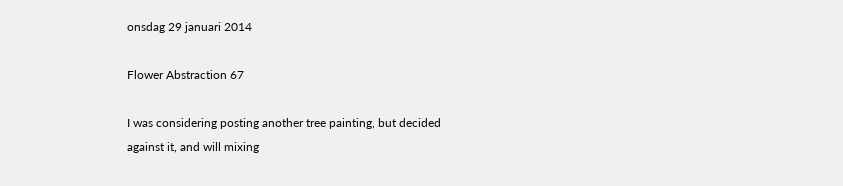onsdag 29 januari 2014

Flower Abstraction 67

I was considering posting another tree painting, but decided against it, and will mixing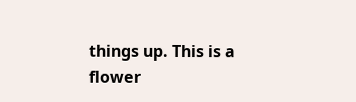things up. This is a flower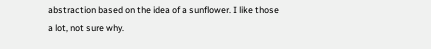abstraction based on the idea of a sunflower. I like those a lot, not sure why.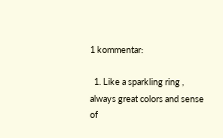1 kommentar:

  1. Like a sparkling ring , always great colors and sense of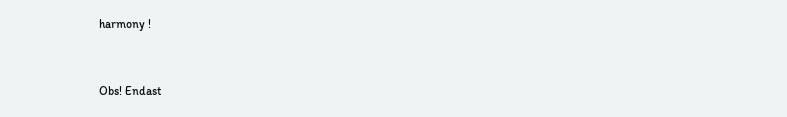harmony !


Obs! Endast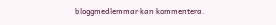bloggmedlemmar kan kommentera.